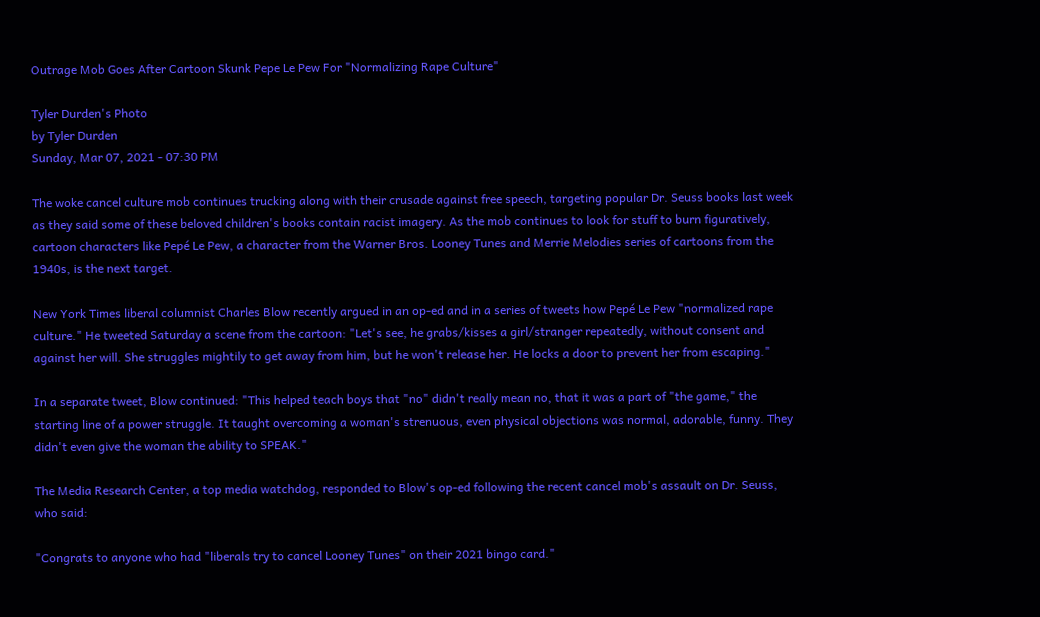Outrage Mob Goes After Cartoon Skunk Pepe Le Pew For "Normalizing Rape Culture"

Tyler Durden's Photo
by Tyler Durden
Sunday, Mar 07, 2021 - 07:30 PM

The woke cancel culture mob continues trucking along with their crusade against free speech, targeting popular Dr. Seuss books last week as they said some of these beloved children's books contain racist imagery. As the mob continues to look for stuff to burn figuratively, cartoon characters like Pepé Le Pew, a character from the Warner Bros. Looney Tunes and Merrie Melodies series of cartoons from the 1940s, is the next target.

New York Times liberal columnist Charles Blow recently argued in an op-ed and in a series of tweets how Pepé Le Pew "normalized rape culture." He tweeted Saturday a scene from the cartoon: "Let's see, he grabs/kisses a girl/stranger repeatedly, without consent and against her will. She struggles mightily to get away from him, but he won't release her. He locks a door to prevent her from escaping."

In a separate tweet, Blow continued: "This helped teach boys that "no" didn't really mean no, that it was a part of "the game," the starting line of a power struggle. It taught overcoming a woman's strenuous, even physical objections was normal, adorable, funny. They didn't even give the woman the ability to SPEAK."

The Media Research Center, a top media watchdog, responded to Blow's op-ed following the recent cancel mob's assault on Dr. Seuss, who said:

"Congrats to anyone who had "liberals try to cancel Looney Tunes" on their 2021 bingo card."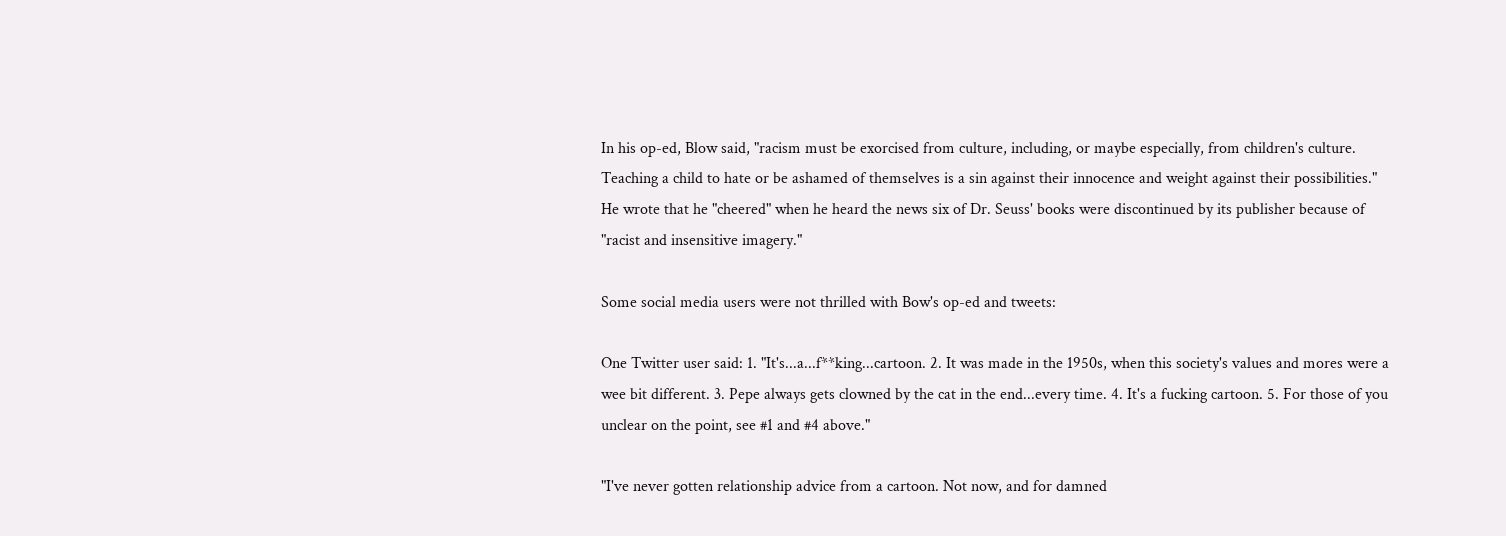In his op-ed, Blow said, "racism must be exorcised from culture, including, or maybe especially, from children's culture. Teaching a child to hate or be ashamed of themselves is a sin against their innocence and weight against their possibilities." He wrote that he "cheered" when he heard the news six of Dr. Seuss' books were discontinued by its publisher because of "racist and insensitive imagery."

Some social media users were not thrilled with Bow's op-ed and tweets:

One Twitter user said: 1. "It's...a...f**king...cartoon. 2. It was made in the 1950s, when this society's values and mores were a wee bit different. 3. Pepe always gets clowned by the cat in the end...every time. 4. It's a fucking cartoon. 5. For those of you unclear on the point, see #1 and #4 above."

"I've never gotten relationship advice from a cartoon. Not now, and for damned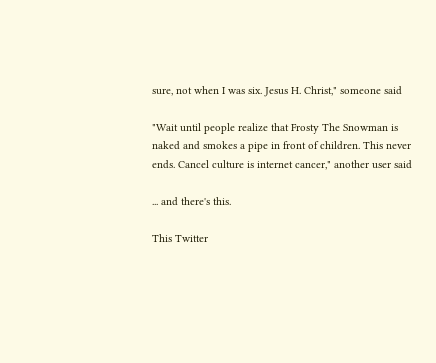sure, not when I was six. Jesus H. Christ," someone said

"Wait until people realize that Frosty The Snowman is naked and smokes a pipe in front of children. This never ends. Cancel culture is internet cancer," another user said

... and there's this.

This Twitter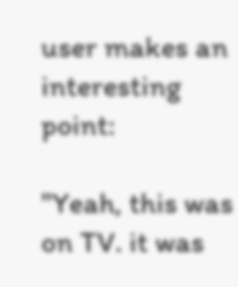user makes an interesting point:

"Yeah, this was on TV. it was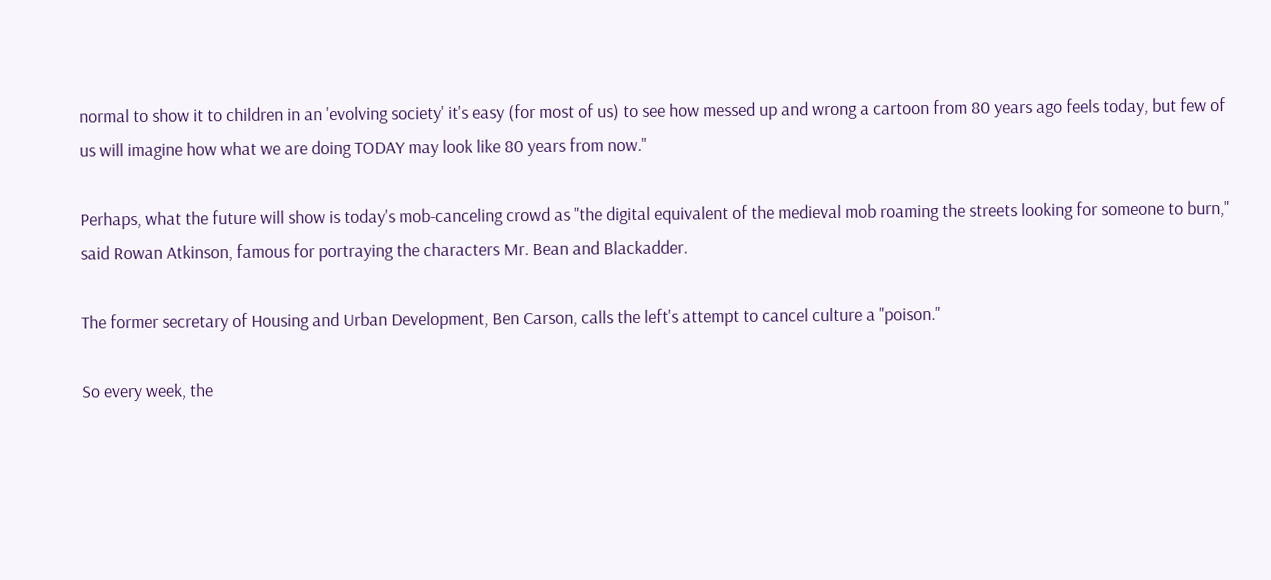normal to show it to children in an 'evolving society' it's easy (for most of us) to see how messed up and wrong a cartoon from 80 years ago feels today, but few of us will imagine how what we are doing TODAY may look like 80 years from now."

Perhaps, what the future will show is today's mob-canceling crowd as "the digital equivalent of the medieval mob roaming the streets looking for someone to burn," said Rowan Atkinson, famous for portraying the characters Mr. Bean and Blackadder.

The former secretary of Housing and Urban Development, Ben Carson, calls the left's attempt to cancel culture a "poison."

So every week, the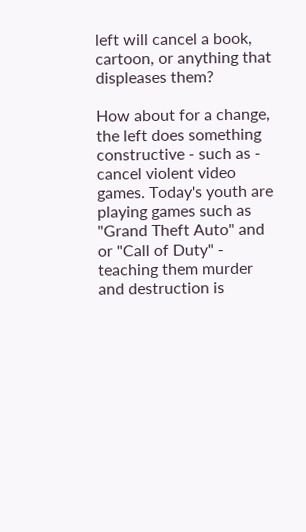left will cancel a book, cartoon, or anything that displeases them?

How about for a change, the left does something constructive - such as - cancel violent video games. Today's youth are playing games such as "Grand Theft Auto" and or "Call of Duty" - teaching them murder and destruction is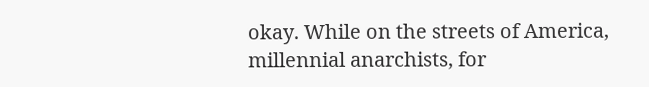okay. While on the streets of America, millennial anarchists, for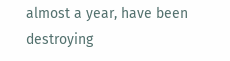almost a year, have been destroying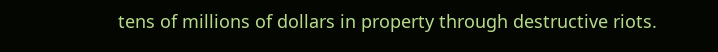tens of millions of dollars in property through destructive riots.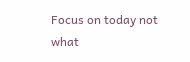Focus on today not what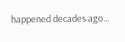happened decades ago...